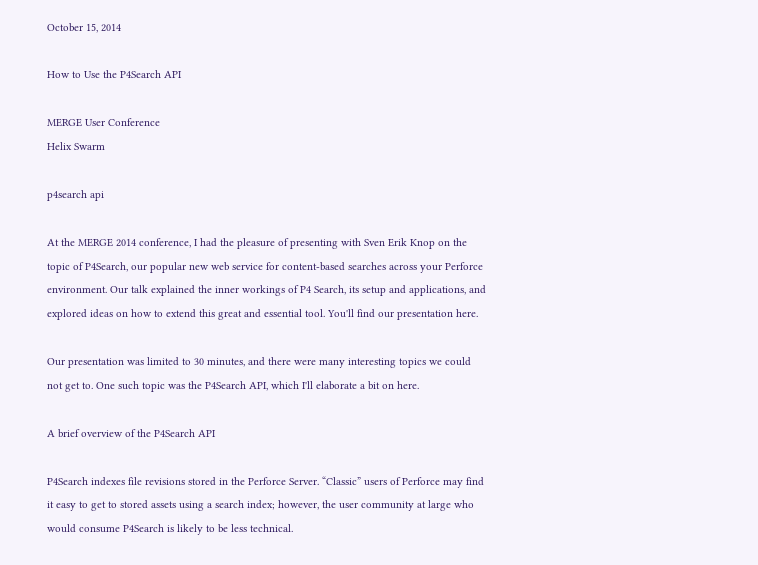October 15, 2014

How to Use the P4Search API

MERGE User Conference
Helix Swarm

p4search api

At the MERGE 2014 conference, I had the pleasure of presenting with Sven Erik Knop on the topic of P4Search, our popular new web service for content-based searches across your Perforce environment. Our talk explained the inner workings of P4 Search, its setup and applications, and explored ideas on how to extend this great and essential tool. You'll find our presentation here.

Our presentation was limited to 30 minutes, and there were many interesting topics we could not get to. One such topic was the P4Search API, which I'll elaborate a bit on here.

A brief overview of the P4Search API

P4Search indexes file revisions stored in the Perforce Server. “Classic” users of Perforce may find it easy to get to stored assets using a search index; however, the user community at large who would consume P4Search is likely to be less technical.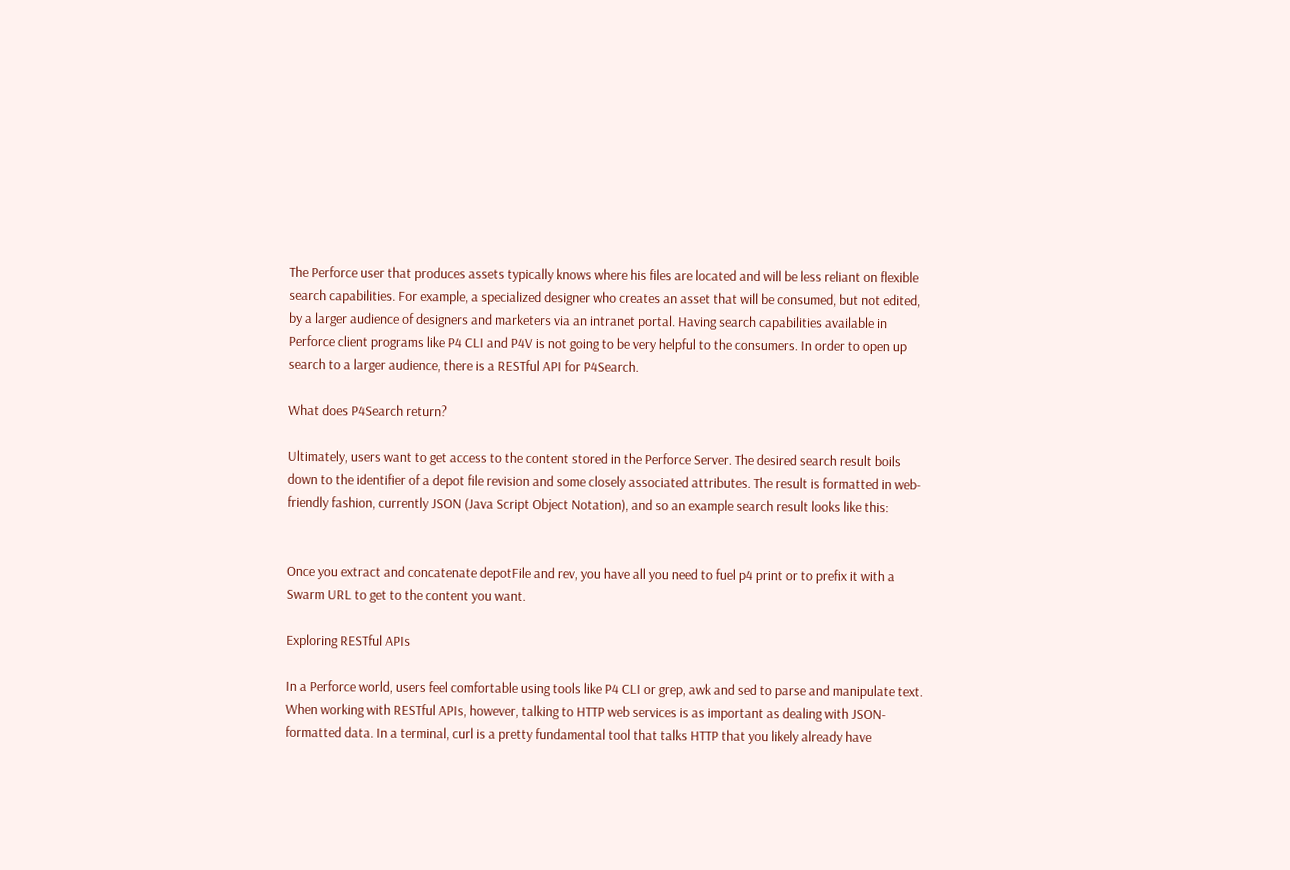The Perforce user that produces assets typically knows where his files are located and will be less reliant on flexible search capabilities. For example, a specialized designer who creates an asset that will be consumed, but not edited, by a larger audience of designers and marketers via an intranet portal. Having search capabilities available in Perforce client programs like P4 CLI and P4V is not going to be very helpful to the consumers. In order to open up search to a larger audience, there is a RESTful API for P4Search.

What does P4Search return?

Ultimately, users want to get access to the content stored in the Perforce Server. The desired search result boils down to the identifier of a depot file revision and some closely associated attributes. The result is formatted in web-friendly fashion, currently JSON (Java Script Object Notation), and so an example search result looks like this:


Once you extract and concatenate depotFile and rev, you have all you need to fuel p4 print or to prefix it with a Swarm URL to get to the content you want.

Exploring RESTful APIs

In a Perforce world, users feel comfortable using tools like P4 CLI or grep, awk and sed to parse and manipulate text. When working with RESTful APIs, however, talking to HTTP web services is as important as dealing with JSON-formatted data. In a terminal, curl is a pretty fundamental tool that talks HTTP that you likely already have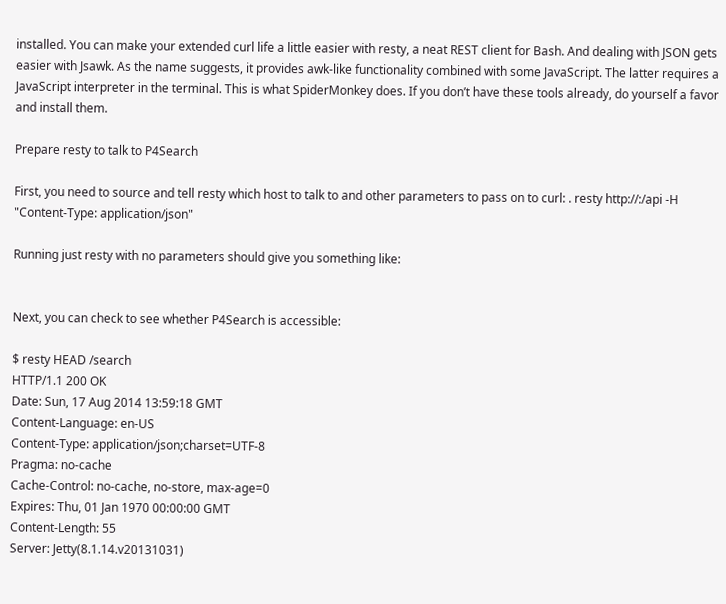installed. You can make your extended curl life a little easier with resty, a neat REST client for Bash. And dealing with JSON gets easier with Jsawk. As the name suggests, it provides awk-like functionality combined with some JavaScript. The latter requires a JavaScript interpreter in the terminal. This is what SpiderMonkey does. If you don’t have these tools already, do yourself a favor and install them.

Prepare resty to talk to P4Search

First, you need to source and tell resty which host to talk to and other parameters to pass on to curl: . resty http://:/api -H "Content-Type: application/json"

Running just resty with no parameters should give you something like:


Next, you can check to see whether P4Search is accessible:

$ resty HEAD /search
HTTP/1.1 200 OK
Date: Sun, 17 Aug 2014 13:59:18 GMT
Content-Language: en-US
Content-Type: application/json;charset=UTF-8
Pragma: no-cache
Cache-Control: no-cache, no-store, max-age=0
Expires: Thu, 01 Jan 1970 00:00:00 GMT
Content-Length: 55
Server: Jetty(8.1.14.v20131031)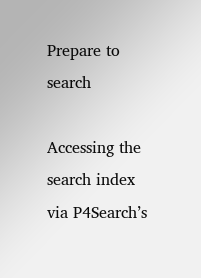Prepare to search

Accessing the search index via P4Search’s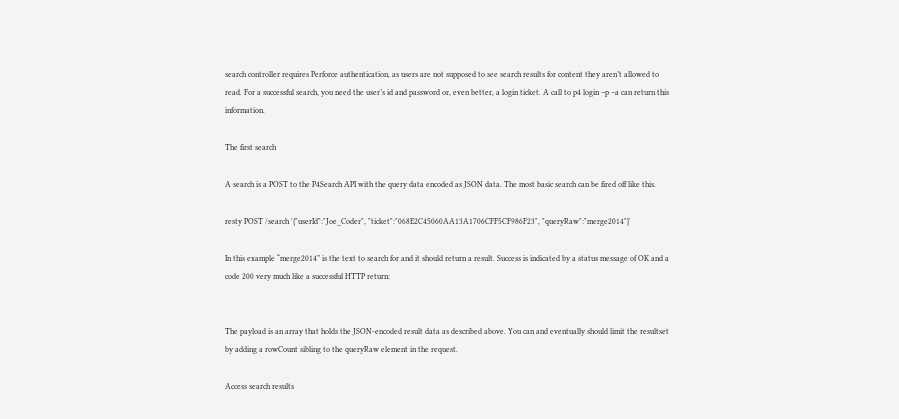search controller requires Perforce authentication, as users are not supposed to see search results for content they aren’t allowed to read. For a successful search, you need the user’s id and password or, even better, a login ticket. A call to p4 login –p –a can return this information.

The first search

A search is a POST to the P4Search API with the query data encoded as JSON data. The most basic search can be fired off like this.

resty POST /search '{"userId":"Joe_Coder", "ticket":"068E2C45060AA13A1706CFF5CF986F23", "queryRaw":"merge2014"}'

In this example “merge2014” is the text to search for and it should return a result. Success is indicated by a status message of OK and a code 200 very much like a successful HTTP return:


The payload is an array that holds the JSON-encoded result data as described above. You can and eventually should limit the resultset by adding a rowCount sibling to the queryRaw element in the request.

Access search results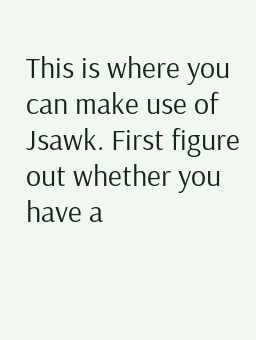This is where you can make use of Jsawk. First figure out whether you have a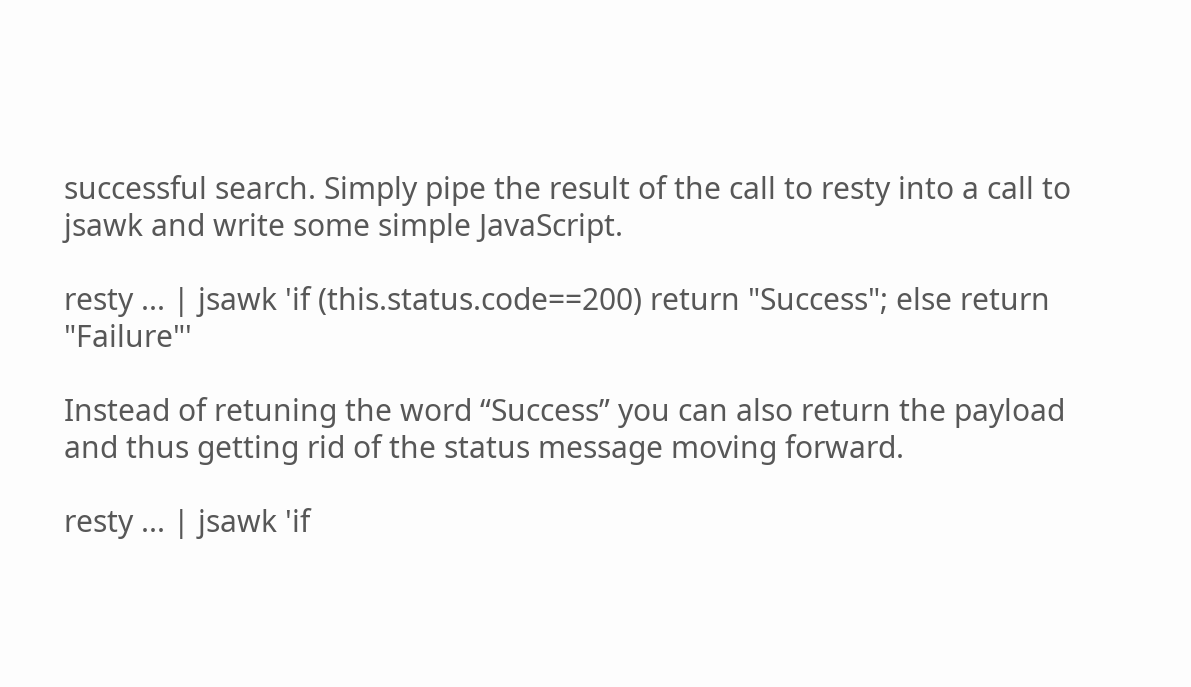successful search. Simply pipe the result of the call to resty into a call to jsawk and write some simple JavaScript.

resty ... | jsawk 'if (this.status.code==200) return "Success"; else return "Failure"'

Instead of retuning the word “Success” you can also return the payload and thus getting rid of the status message moving forward.

resty ... | jsawk 'if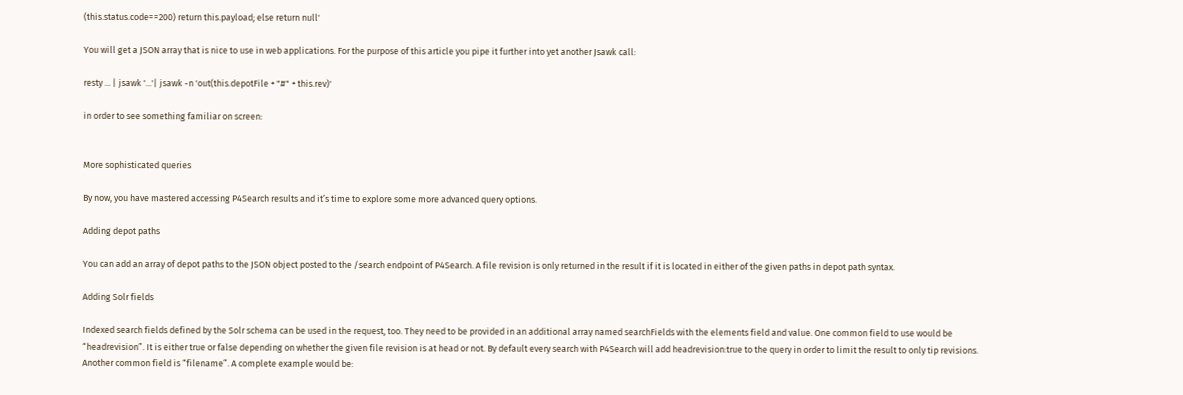(this.status.code==200) return this.payload; else return null'

You will get a JSON array that is nice to use in web applications. For the purpose of this article you pipe it further into yet another Jsawk call:

resty ... | jsawk '...'| jsawk -n 'out(this.depotFile + "#" + this.rev)'

in order to see something familiar on screen:


More sophisticated queries

By now, you have mastered accessing P4Search results and it’s time to explore some more advanced query options.

Adding depot paths

You can add an array of depot paths to the JSON object posted to the /search endpoint of P4Search. A file revision is only returned in the result if it is located in either of the given paths in depot path syntax.

Adding Solr fields

Indexed search fields defined by the Solr schema can be used in the request, too. They need to be provided in an additional array named searchFields with the elements field and value. One common field to use would be “headrevision”. It is either true or false depending on whether the given file revision is at head or not. By default every search with P4Search will add headrevision:true to the query in order to limit the result to only tip revisions. Another common field is “filename”. A complete example would be: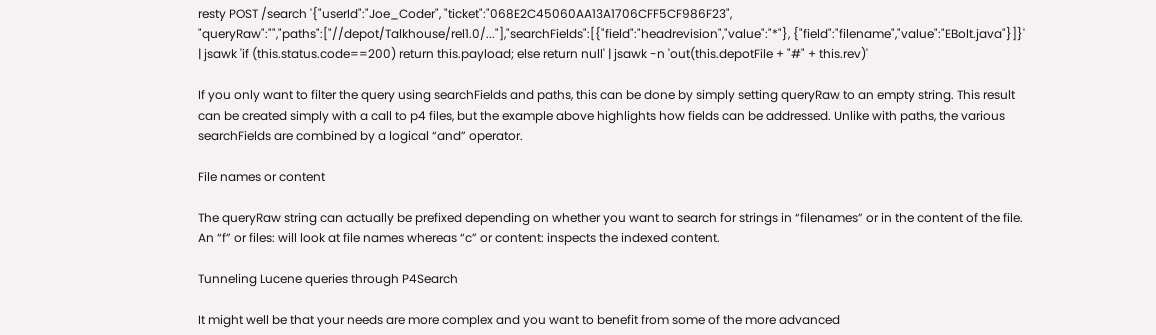resty POST /search '{"userId":"Joe_Coder", "ticket":"068E2C45060AA13A1706CFF5CF986F23", "queryRaw":"","paths":["//depot/Talkhouse/rel1.0/..."],"searchFields":[{"field":"headrevision","value":"*"}, {"field":"filename","value":"EBolt.java"}]}' | jsawk 'if (this.status.code==200) return this.payload; else return null' | jsawk -n 'out(this.depotFile + "#" + this.rev)'

If you only want to filter the query using searchFields and paths, this can be done by simply setting queryRaw to an empty string. This result can be created simply with a call to p4 files, but the example above highlights how fields can be addressed. Unlike with paths, the various searchFields are combined by a logical “and” operator.

File names or content

The queryRaw string can actually be prefixed depending on whether you want to search for strings in “filenames” or in the content of the file. An “f” or files: will look at file names whereas “c” or content: inspects the indexed content.

Tunneling Lucene queries through P4Search

It might well be that your needs are more complex and you want to benefit from some of the more advanced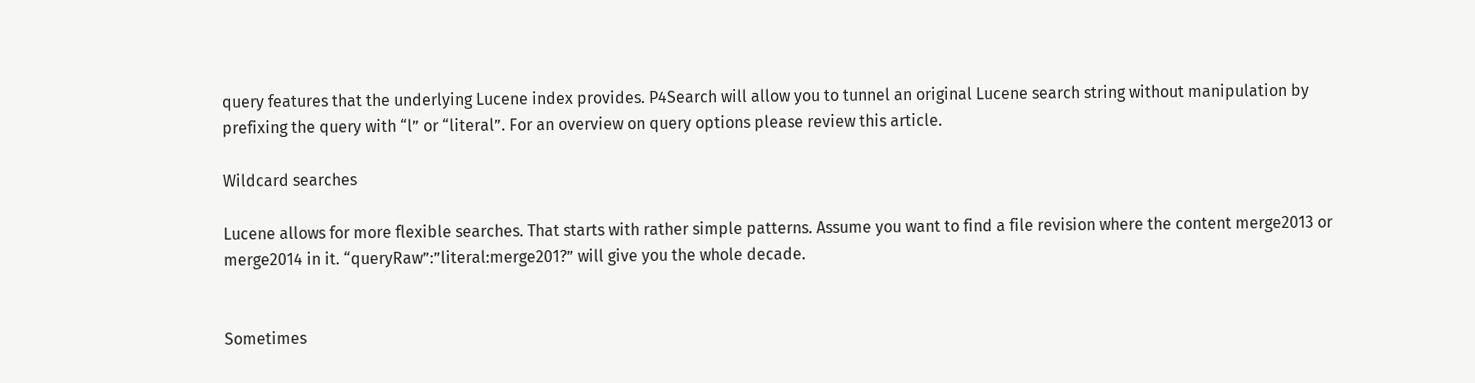query features that the underlying Lucene index provides. P4Search will allow you to tunnel an original Lucene search string without manipulation by prefixing the query with “l” or “literal”. For an overview on query options please review this article.

Wildcard searches

Lucene allows for more flexible searches. That starts with rather simple patterns. Assume you want to find a file revision where the content merge2013 or merge2014 in it. “queryRaw”:”literal:merge201?” will give you the whole decade.


Sometimes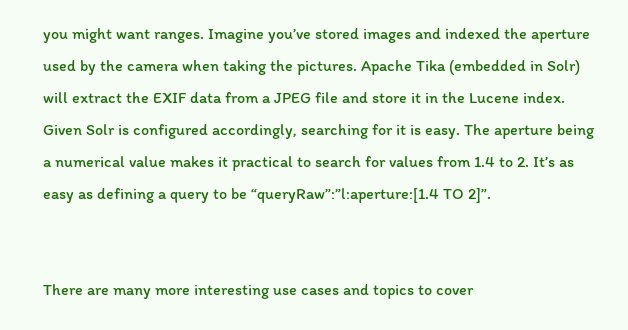you might want ranges. Imagine you’ve stored images and indexed the aperture used by the camera when taking the pictures. Apache Tika (embedded in Solr) will extract the EXIF data from a JPEG file and store it in the Lucene index. Given Solr is configured accordingly, searching for it is easy. The aperture being a numerical value makes it practical to search for values from 1.4 to 2. It’s as easy as defining a query to be “queryRaw”:”l:aperture:[1.4 TO 2]”.


There are many more interesting use cases and topics to cover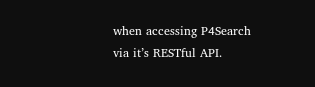when accessing P4Search via it’s RESTful API.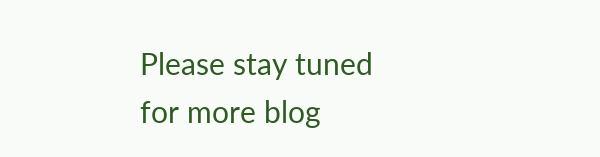Please stay tuned for more blog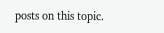posts on this topic.